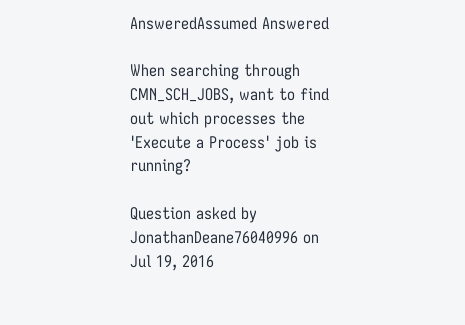AnsweredAssumed Answered

When searching through CMN_SCH_JOBS, want to find out which processes the 'Execute a Process' job is running?

Question asked by JonathanDeane76040996 on Jul 19, 2016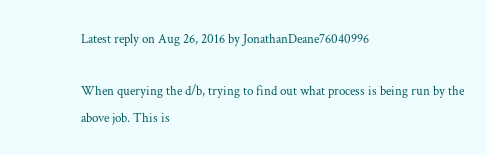Latest reply on Aug 26, 2016 by JonathanDeane76040996

When querying the d/b, trying to find out what process is being run by the above job. This is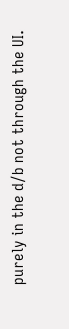purely in the d/b not through the UI.